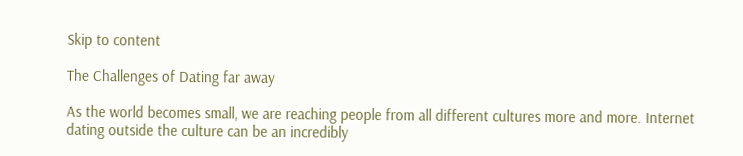Skip to content

The Challenges of Dating far away

As the world becomes small, we are reaching people from all different cultures more and more. Internet dating outside the culture can be an incredibly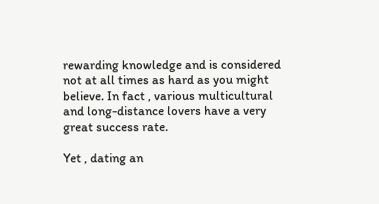rewarding knowledge and is considered not at all times as hard as you might believe. In fact , various multicultural and long-distance lovers have a very great success rate.

Yet , dating an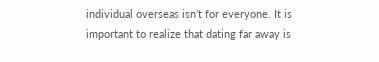individual overseas isn’t for everyone. It is important to realize that dating far away is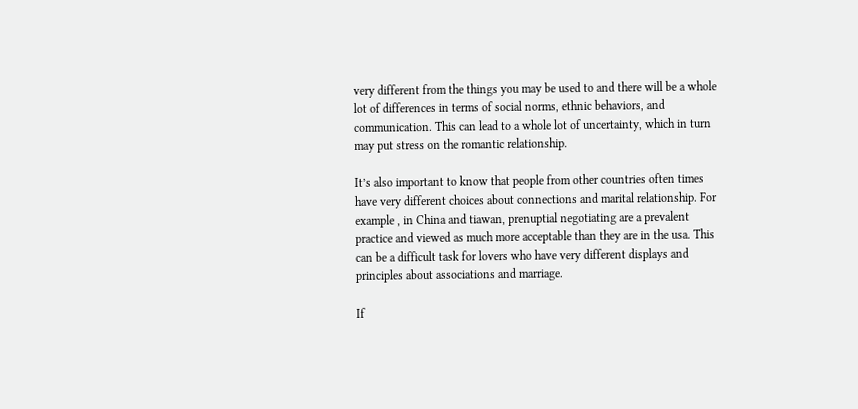very different from the things you may be used to and there will be a whole lot of differences in terms of social norms, ethnic behaviors, and communication. This can lead to a whole lot of uncertainty, which in turn may put stress on the romantic relationship.

It’s also important to know that people from other countries often times have very different choices about connections and marital relationship. For example , in China and tiawan, prenuptial negotiating are a prevalent practice and viewed as much more acceptable than they are in the usa. This can be a difficult task for lovers who have very different displays and principles about associations and marriage.

If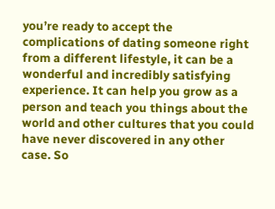you’re ready to accept the complications of dating someone right from a different lifestyle, it can be a wonderful and incredibly satisfying experience. It can help you grow as a person and teach you things about the world and other cultures that you could have never discovered in any other case. So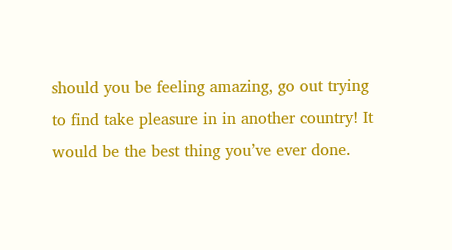should you be feeling amazing, go out trying to find take pleasure in in another country! It would be the best thing you’ve ever done.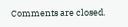Comments are closed.